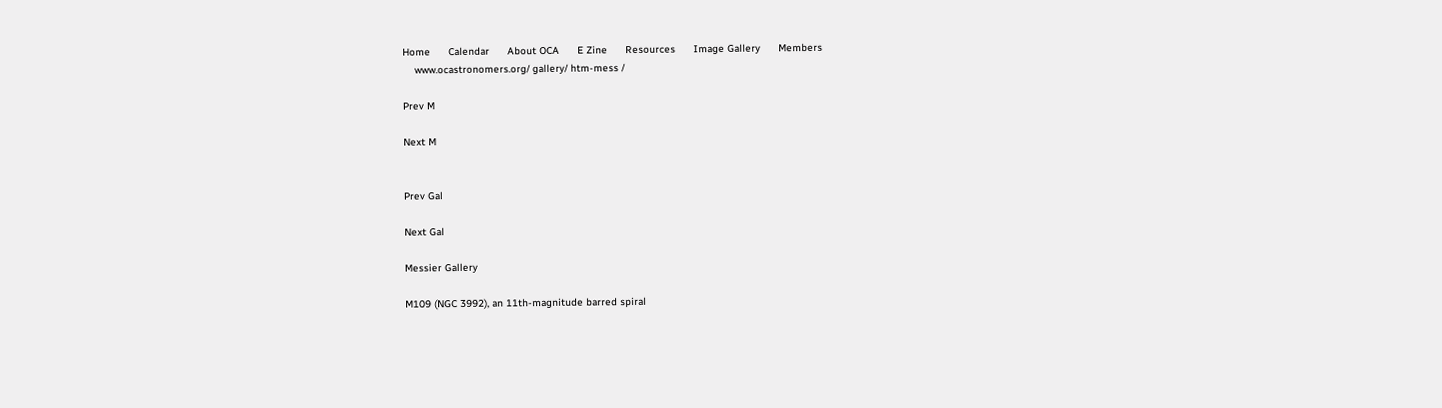Home      Calendar      About OCA      E Zine      Resources      Image Gallery      Members
    www.ocastronomers.org/ gallery/ htm-mess /

Prev M

Next M


Prev Gal

Next Gal

Messier Gallery

M109 (NGC 3992), an 11th-magnitude barred spiral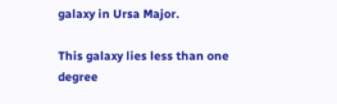galaxy in Ursa Major.

This galaxy lies less than one degree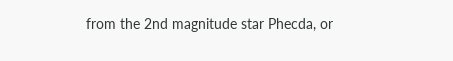from the 2nd magnitude star Phecda, or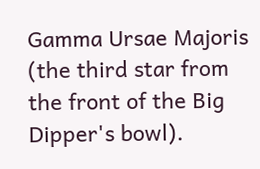Gamma Ursae Majoris (the third star from the front of the Big Dipper's bowl).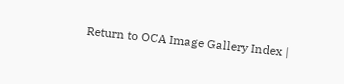Return to OCA Image Gallery Index |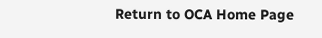Return to OCA Home Page